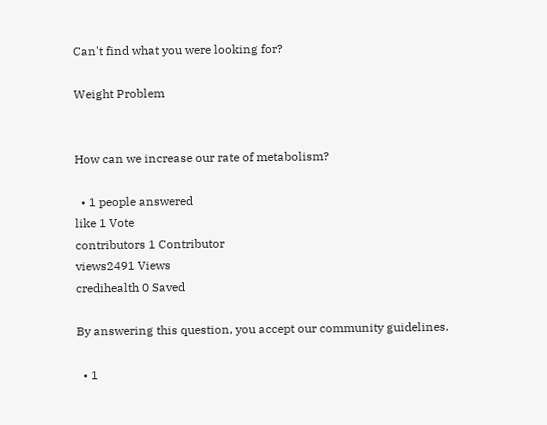Can't find what you were looking for?

Weight Problem


How can we increase our rate of metabolism?

  • 1 people answered
like 1 Vote
contributors 1 Contributor
views2491 Views
credihealth 0 Saved

By answering this question, you accept our community guidelines.

  • 1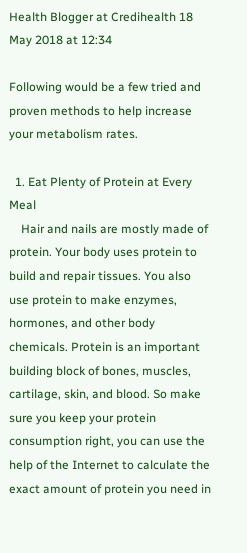Health Blogger at Credihealth 18 May 2018 at 12:34

Following would be a few tried and proven methods to help increase your metabolism rates.

  1. Eat Plenty of Protein at Every Meal
    Hair and nails are mostly made of protein. Your body uses protein to build and repair tissues. You also use protein to make enzymes, hormones, and other body chemicals. Protein is an important building block of bones, muscles, cartilage, skin, and blood. So make sure you keep your protein consumption right, you can use the help of the Internet to calculate the exact amount of protein you need in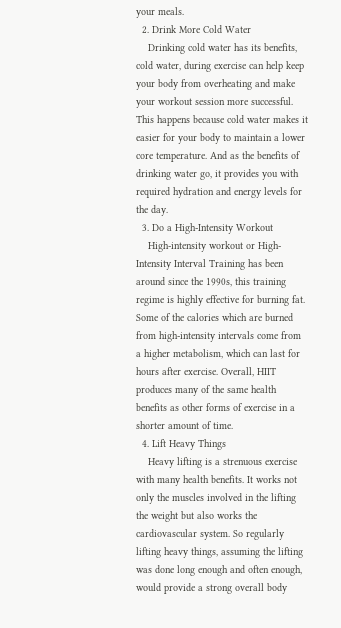your meals.
  2. Drink More Cold Water
    Drinking cold water has its benefits, cold water, during exercise can help keep your body from overheating and make your workout session more successful. This happens because cold water makes it easier for your body to maintain a lower core temperature. And as the benefits of drinking water go, it provides you with required hydration and energy levels for the day.
  3. Do a High-Intensity Workout
    High-intensity workout or High-Intensity Interval Training has been around since the 1990s, this training regime is highly effective for burning fat. Some of the calories which are burned from high-intensity intervals come from a higher metabolism, which can last for hours after exercise. Overall, HIIT produces many of the same health benefits as other forms of exercise in a shorter amount of time.
  4. Lift Heavy Things
    Heavy lifting is a strenuous exercise with many health benefits. It works not only the muscles involved in the lifting the weight but also works the cardiovascular system. So regularly lifting heavy things, assuming the lifting was done long enough and often enough, would provide a strong overall body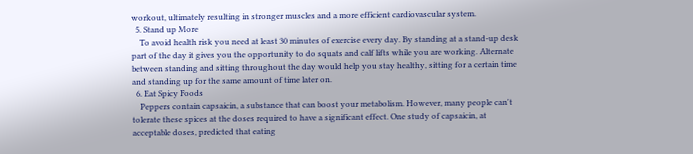workout, ultimately resulting in stronger muscles and a more efficient cardiovascular system.
  5. Stand up More
    To avoid health risk you need at least 30 minutes of exercise every day. By standing at a stand-up desk part of the day it gives you the opportunity to do squats and calf lifts while you are working. Alternate between standing and sitting throughout the day would help you stay healthy, sitting for a certain time and standing up for the same amount of time later on.
  6. Eat Spicy Foods
    Peppers contain capsaicin, a substance that can boost your metabolism. However, many people can't tolerate these spices at the doses required to have a significant effect. One study of capsaicin, at acceptable doses, predicted that eating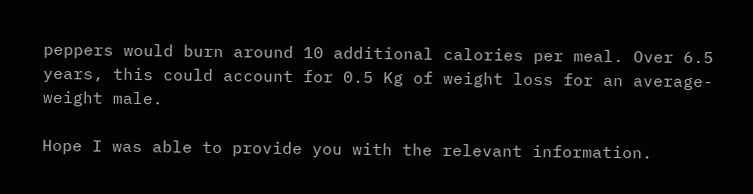peppers would burn around 10 additional calories per meal. Over 6.5 years, this could account for 0.5 Kg of weight loss for an average-weight male.

Hope I was able to provide you with the relevant information.